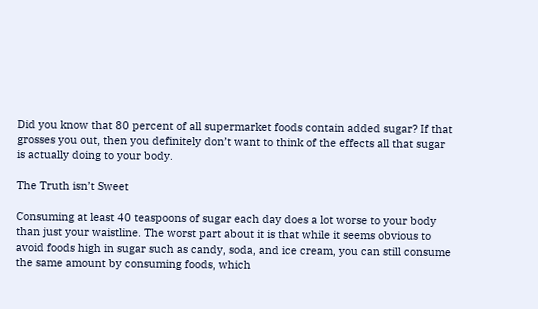Did you know that 80 percent of all supermarket foods contain added sugar? If that grosses you out, then you definitely don’t want to think of the effects all that sugar is actually doing to your body.

The Truth isn’t Sweet

Consuming at least 40 teaspoons of sugar each day does a lot worse to your body than just your waistline. The worst part about it is that while it seems obvious to avoid foods high in sugar such as candy, soda, and ice cream, you can still consume the same amount by consuming foods, which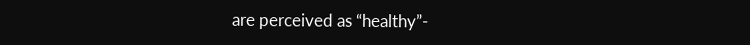are perceived as “healthy”-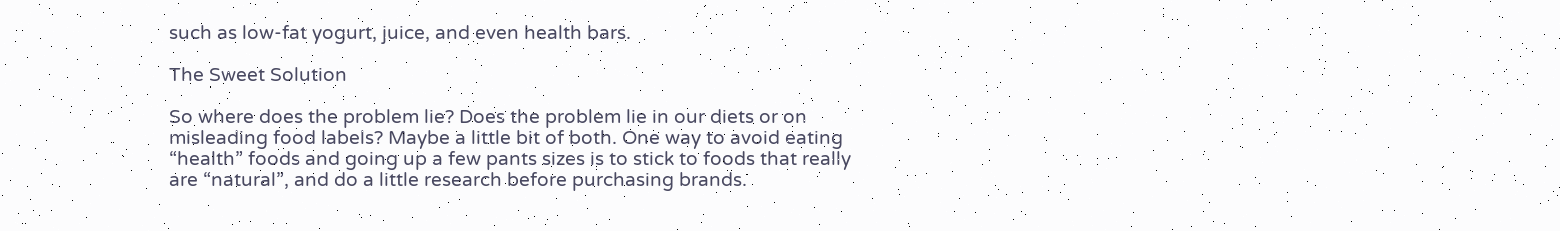such as low-fat yogurt, juice, and even health bars.

The Sweet Solution

So where does the problem lie? Does the problem lie in our diets or on misleading food labels? Maybe a little bit of both. One way to avoid eating “health” foods and going up a few pants sizes is to stick to foods that really are “natural”, and do a little research before purchasing brands.